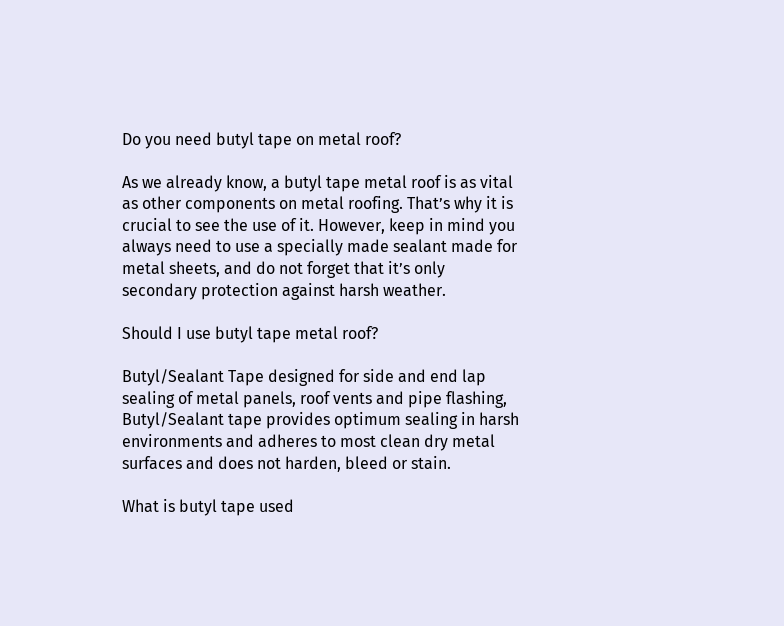Do you need butyl tape on metal roof?

As we already know, a butyl tape metal roof is as vital as other components on metal roofing. That’s why it is crucial to see the use of it. However, keep in mind you always need to use a specially made sealant made for metal sheets, and do not forget that it’s only secondary protection against harsh weather.

Should I use butyl tape metal roof?

Butyl/Sealant Tape designed for side and end lap sealing of metal panels, roof vents and pipe flashing, Butyl/Sealant tape provides optimum sealing in harsh environments and adheres to most clean dry metal surfaces and does not harden, bleed or stain.

What is butyl tape used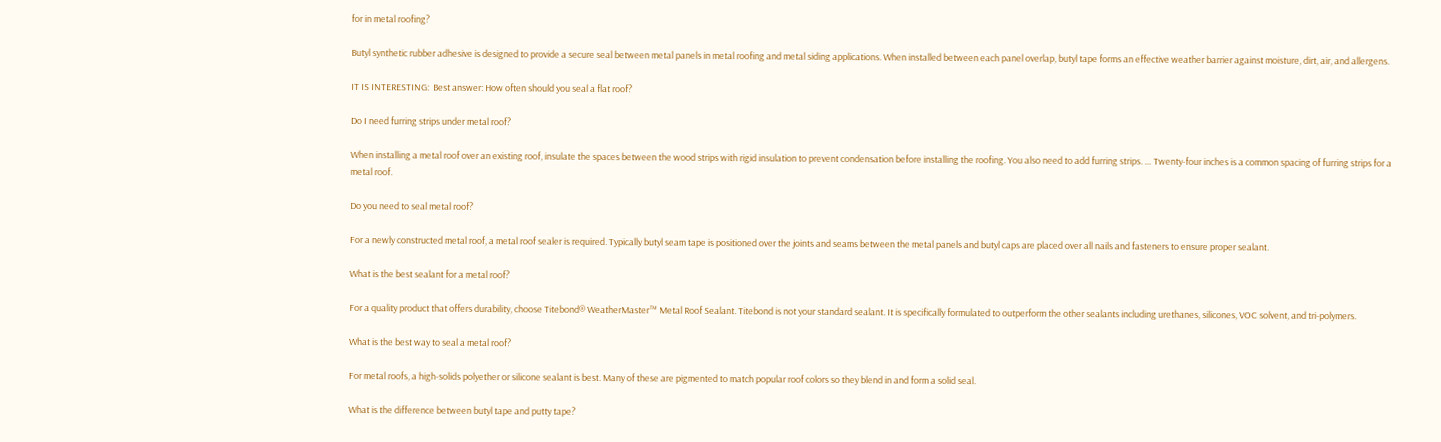for in metal roofing?

Butyl synthetic rubber adhesive is designed to provide a secure seal between metal panels in metal roofing and metal siding applications. When installed between each panel overlap, butyl tape forms an effective weather barrier against moisture, dirt, air, and allergens.

IT IS INTERESTING:  Best answer: How often should you seal a flat roof?

Do I need furring strips under metal roof?

When installing a metal roof over an existing roof, insulate the spaces between the wood strips with rigid insulation to prevent condensation before installing the roofing. You also need to add furring strips. … Twenty-four inches is a common spacing of furring strips for a metal roof.

Do you need to seal metal roof?

For a newly constructed metal roof, a metal roof sealer is required. Typically butyl seam tape is positioned over the joints and seams between the metal panels and butyl caps are placed over all nails and fasteners to ensure proper sealant.

What is the best sealant for a metal roof?

For a quality product that offers durability, choose Titebond® WeatherMaster™ Metal Roof Sealant. Titebond is not your standard sealant. It is specifically formulated to outperform the other sealants including urethanes, silicones, VOC solvent, and tri-polymers.

What is the best way to seal a metal roof?

For metal roofs, a high-solids polyether or silicone sealant is best. Many of these are pigmented to match popular roof colors so they blend in and form a solid seal.

What is the difference between butyl tape and putty tape?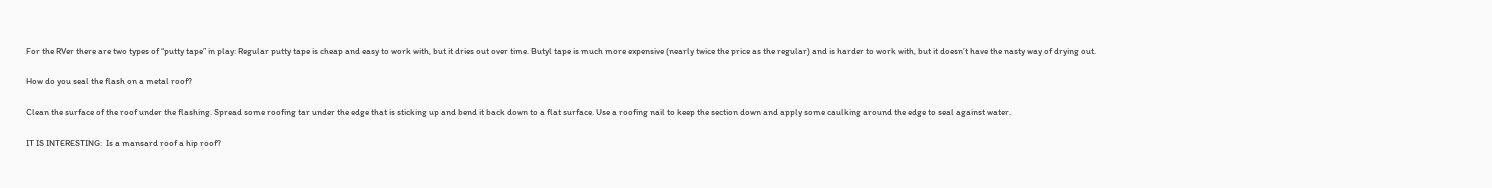For the RVer there are two types of “putty tape” in play: Regular putty tape is cheap and easy to work with, but it dries out over time. Butyl tape is much more expensive (nearly twice the price as the regular) and is harder to work with, but it doesn’t have the nasty way of drying out.

How do you seal the flash on a metal roof?

Clean the surface of the roof under the flashing. Spread some roofing tar under the edge that is sticking up and bend it back down to a flat surface. Use a roofing nail to keep the section down and apply some caulking around the edge to seal against water.

IT IS INTERESTING:  Is a mansard roof a hip roof?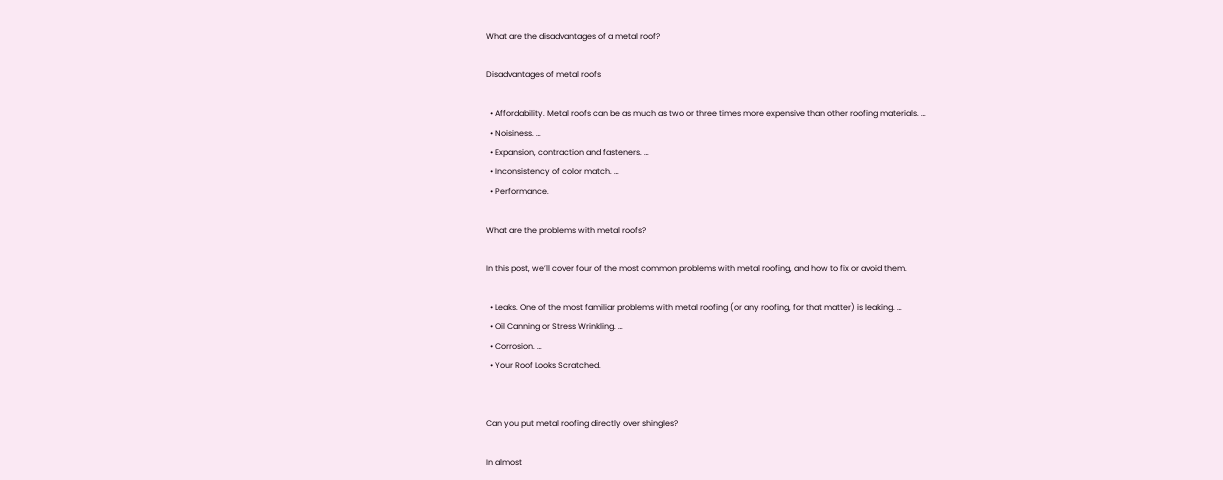What are the disadvantages of a metal roof?

Disadvantages of metal roofs

  • Affordability. Metal roofs can be as much as two or three times more expensive than other roofing materials. …
  • Noisiness. …
  • Expansion, contraction and fasteners. …
  • Inconsistency of color match. …
  • Performance.

What are the problems with metal roofs?

In this post, we’ll cover four of the most common problems with metal roofing, and how to fix or avoid them.

  • Leaks. One of the most familiar problems with metal roofing (or any roofing, for that matter) is leaking. …
  • Oil Canning or Stress Wrinkling. …
  • Corrosion. …
  • Your Roof Looks Scratched.


Can you put metal roofing directly over shingles?

In almost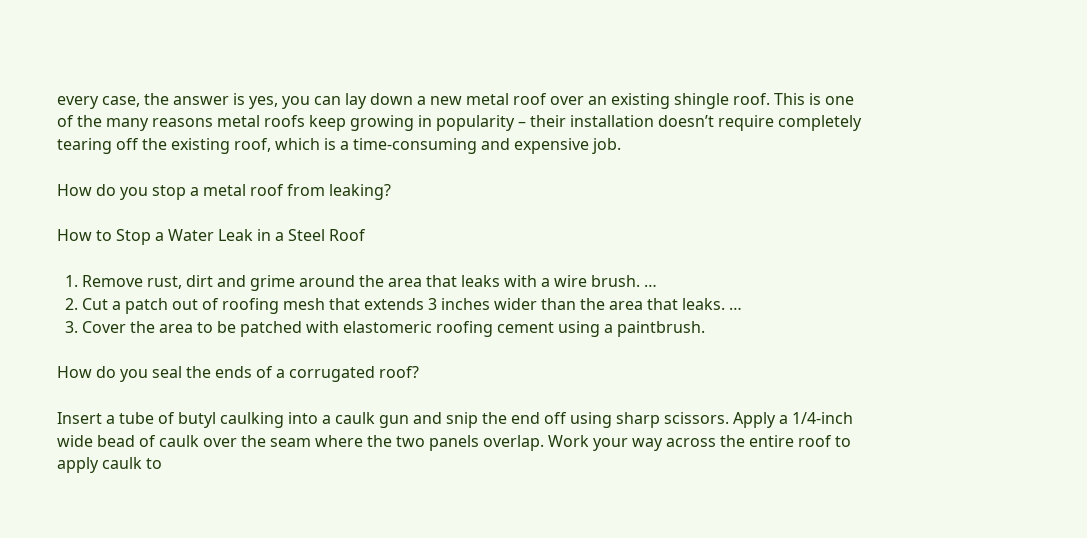every case, the answer is yes, you can lay down a new metal roof over an existing shingle roof. This is one of the many reasons metal roofs keep growing in popularity – their installation doesn’t require completely tearing off the existing roof, which is a time-consuming and expensive job.

How do you stop a metal roof from leaking?

How to Stop a Water Leak in a Steel Roof

  1. Remove rust, dirt and grime around the area that leaks with a wire brush. …
  2. Cut a patch out of roofing mesh that extends 3 inches wider than the area that leaks. …
  3. Cover the area to be patched with elastomeric roofing cement using a paintbrush.

How do you seal the ends of a corrugated roof?

Insert a tube of butyl caulking into a caulk gun and snip the end off using sharp scissors. Apply a 1/4-inch wide bead of caulk over the seam where the two panels overlap. Work your way across the entire roof to apply caulk to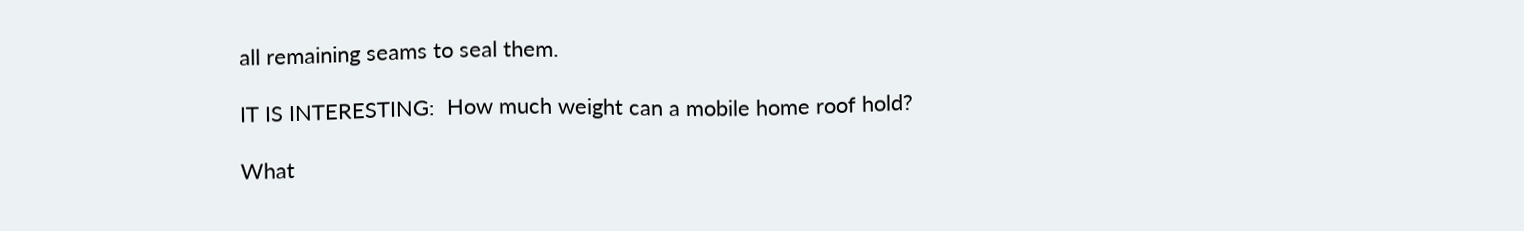all remaining seams to seal them.

IT IS INTERESTING:  How much weight can a mobile home roof hold?

What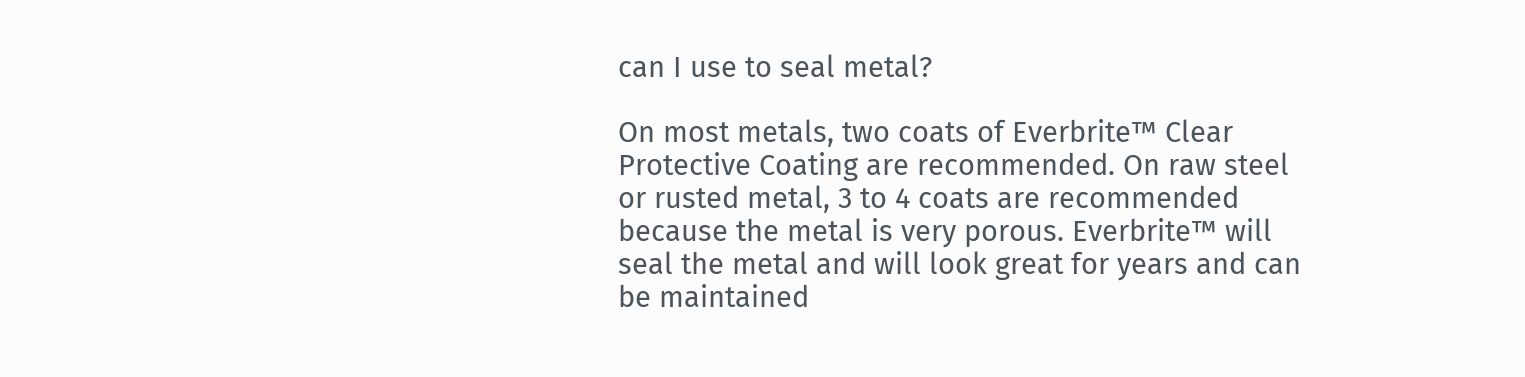can I use to seal metal?

On most metals, two coats of Everbrite™ Clear Protective Coating are recommended. On raw steel or rusted metal, 3 to 4 coats are recommended because the metal is very porous. Everbrite™ will seal the metal and will look great for years and can be maintained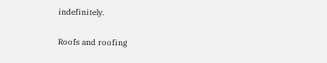indefinitely.

Roofs and roofing